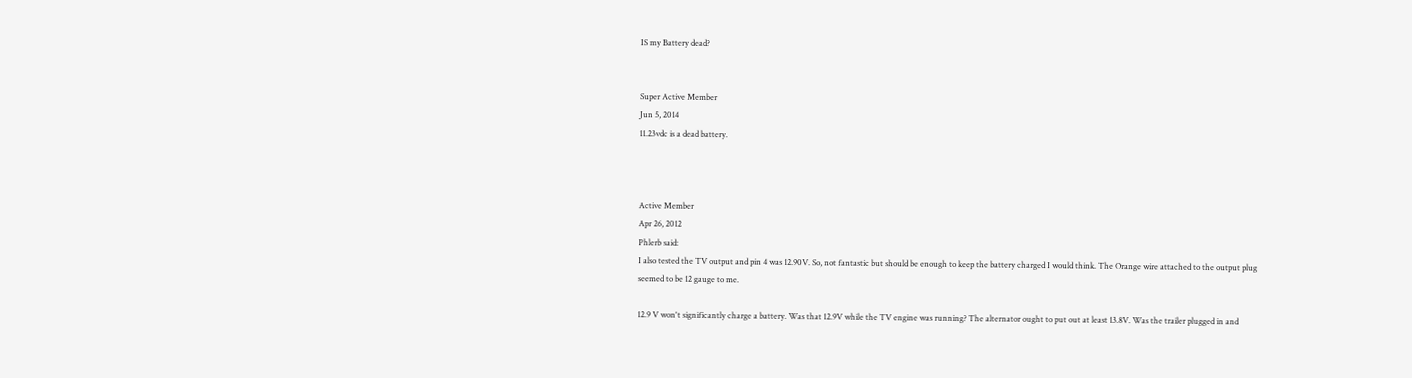IS my Battery dead?


Super Active Member
Jun 5, 2014
11.23vdc is a dead battery.



Active Member
Apr 26, 2012
Phlerb said:
I also tested the TV output and pin 4 was 12.90V. So, not fantastic but should be enough to keep the battery charged I would think. The Orange wire attached to the output plug seemed to be 12 gauge to me.

12.9 V won't significantly charge a battery. Was that 12.9V while the TV engine was running? The alternator ought to put out at least 13.8V. Was the trailer plugged in and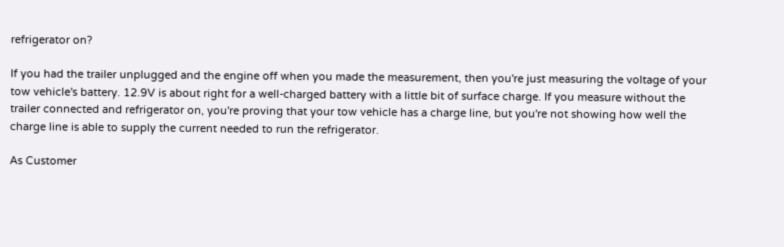refrigerator on?

If you had the trailer unplugged and the engine off when you made the measurement, then you're just measuring the voltage of your tow vehicle's battery. 12.9V is about right for a well-charged battery with a little bit of surface charge. If you measure without the trailer connected and refrigerator on, you're proving that your tow vehicle has a charge line, but you're not showing how well the charge line is able to supply the current needed to run the refrigerator.

As Customer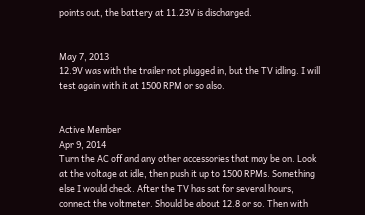points out, the battery at 11.23V is discharged.


May 7, 2013
12.9V was with the trailer not plugged in, but the TV idling. I will test again with it at 1500 RPM or so also.


Active Member
Apr 9, 2014
Turn the AC off and any other accessories that may be on. Look at the voltage at idle, then push it up to 1500 RPMs. Something else I would check. After the TV has sat for several hours, connect the voltmeter. Should be about 12.8 or so. Then with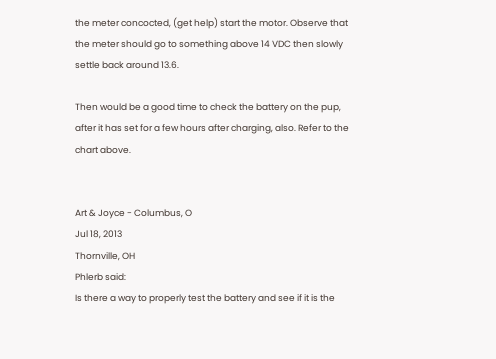the meter concocted, (get help) start the motor. Observe that the meter should go to something above 14 VDC then slowly settle back around 13.6.

Then would be a good time to check the battery on the pup, after it has set for a few hours after charging, also. Refer to the chart above.


Art & Joyce - Columbus, O
Jul 18, 2013
Thornville, OH
Phlerb said:
Is there a way to properly test the battery and see if it is the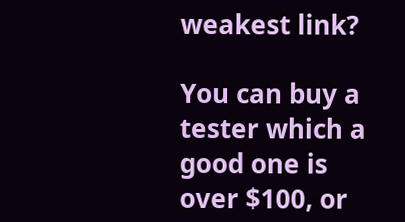weakest link?

You can buy a tester which a good one is over $100, or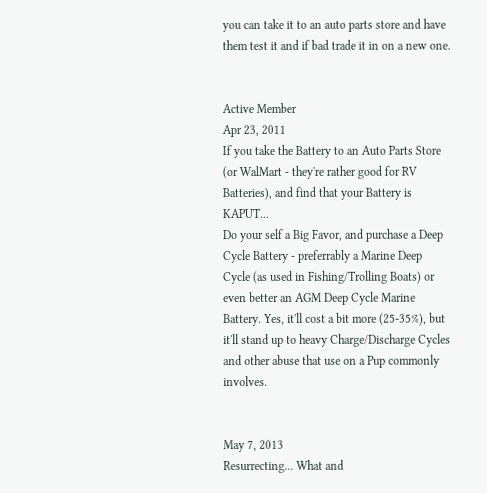you can take it to an auto parts store and have them test it and if bad trade it in on a new one.


Active Member
Apr 23, 2011
If you take the Battery to an Auto Parts Store (or WalMart - they're rather good for RV Batteries), and find that your Battery is KAPUT...
Do your self a Big Favor, and purchase a Deep Cycle Battery - preferrably a Marine Deep Cycle (as used in Fishing/Trolling Boats) or even better an AGM Deep Cycle Marine Battery. Yes, it'll cost a bit more (25-35%), but it'll stand up to heavy Charge/Discharge Cycles and other abuse that use on a Pup commonly involves.


May 7, 2013
Resurrecting... What and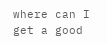where can I get a good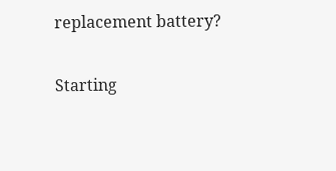replacement battery?

Starting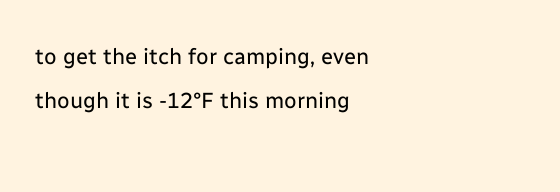to get the itch for camping, even though it is -12°F this morning